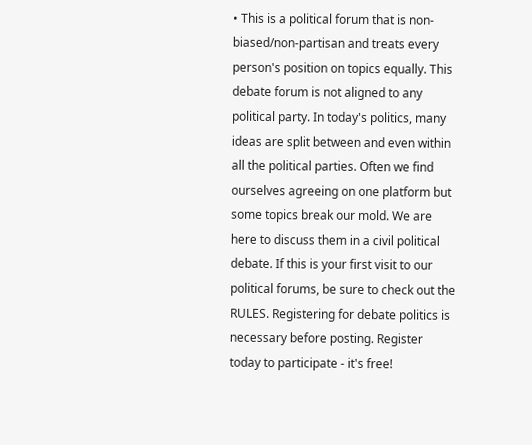• This is a political forum that is non-biased/non-partisan and treats every person's position on topics equally. This debate forum is not aligned to any political party. In today's politics, many ideas are split between and even within all the political parties. Often we find ourselves agreeing on one platform but some topics break our mold. We are here to discuss them in a civil political debate. If this is your first visit to our political forums, be sure to check out the RULES. Registering for debate politics is necessary before posting. Register today to participate - it's free!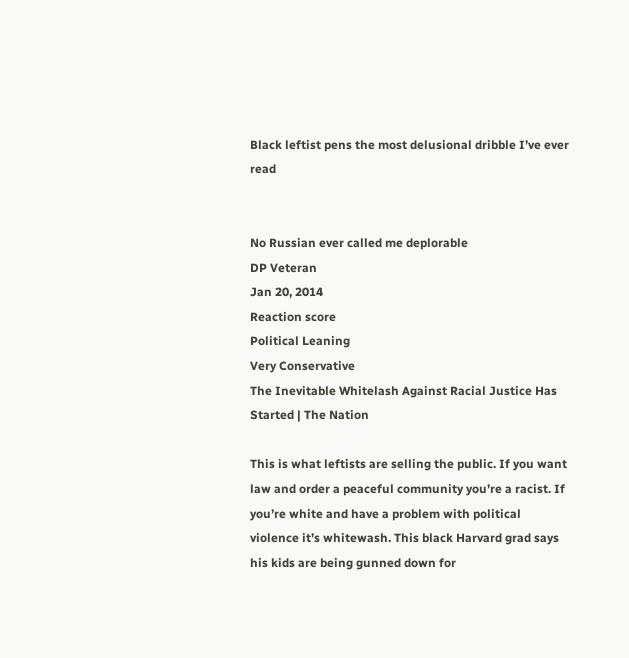Black leftist pens the most delusional dribble I’ve ever read


No Russian ever called me deplorable
DP Veteran
Jan 20, 2014
Reaction score
Political Leaning
Very Conservative
The Inevitable Whitelash Against Racial Justice Has Started | The Nation

This is what leftists are selling the public. If you want law and order a peaceful community you’re a racist. If you’re white and have a problem with political violence it’s whitewash. This black Harvard grad says his kids are being gunned down for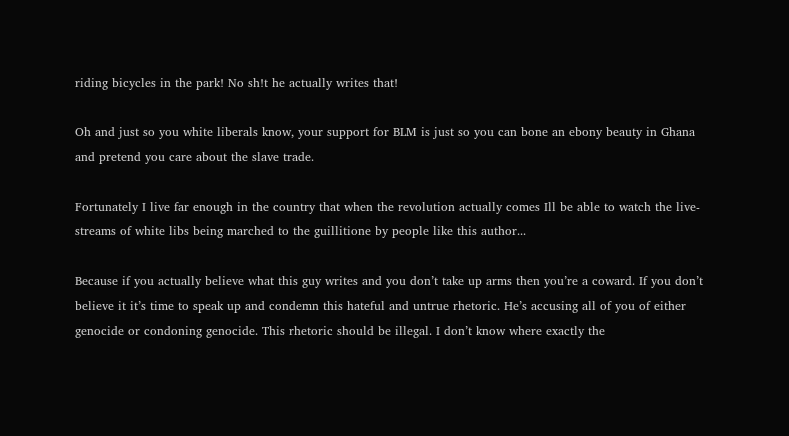riding bicycles in the park! No sh!t he actually writes that!

Oh and just so you white liberals know, your support for BLM is just so you can bone an ebony beauty in Ghana and pretend you care about the slave trade.

Fortunately I live far enough in the country that when the revolution actually comes Ill be able to watch the live-streams of white libs being marched to the guillitione by people like this author...

Because if you actually believe what this guy writes and you don’t take up arms then you’re a coward. If you don’t believe it it’s time to speak up and condemn this hateful and untrue rhetoric. He’s accusing all of you of either genocide or condoning genocide. This rhetoric should be illegal. I don’t know where exactly the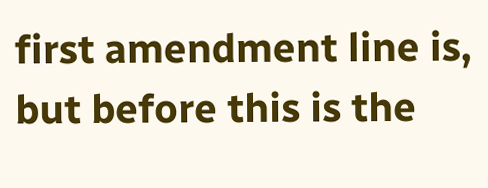first amendment line is, but before this is the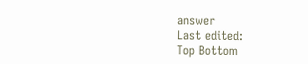answer
Last edited:
Top Bottom